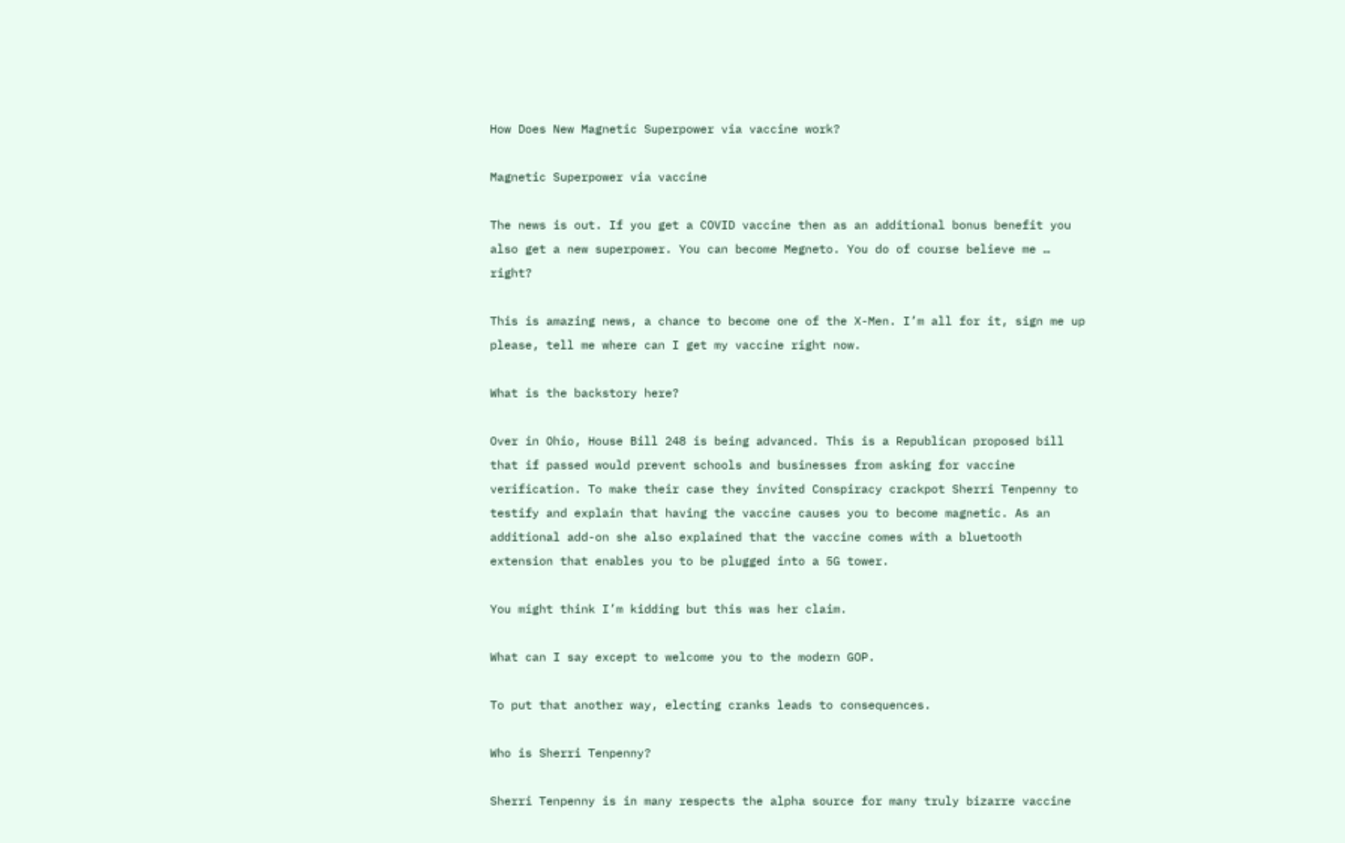How Does New Magnetic Superpower via vaccine work?

Magnetic Superpower via vaccine

The news is out. If you get a COVID vaccine then as an additional bonus benefit you also get a new superpower. You can become Megneto. You do of course believe me … right?

This is amazing news, a chance to become one of the X-Men. I’m all for it, sign me up please, tell me where can I get my vaccine right now.

What is the backstory here?

Over in Ohio, House Bill 248 is being advanced. This is a Republican proposed bill that if passed would prevent schools and businesses from asking for vaccine verification. To make their case they invited Conspiracy crackpot Sherri Tenpenny to testify and explain that having the vaccine causes you to become magnetic. As an additional add-on she also explained that the vaccine comes with a bluetooth extension that enables you to be plugged into a 5G tower.

You might think I’m kidding but this was her claim.

What can I say except to welcome you to the modern GOP.

To put that another way, electing cranks leads to consequences.

Who is Sherri Tenpenny?

Sherri Tenpenny is in many respects the alpha source for many truly bizarre vaccine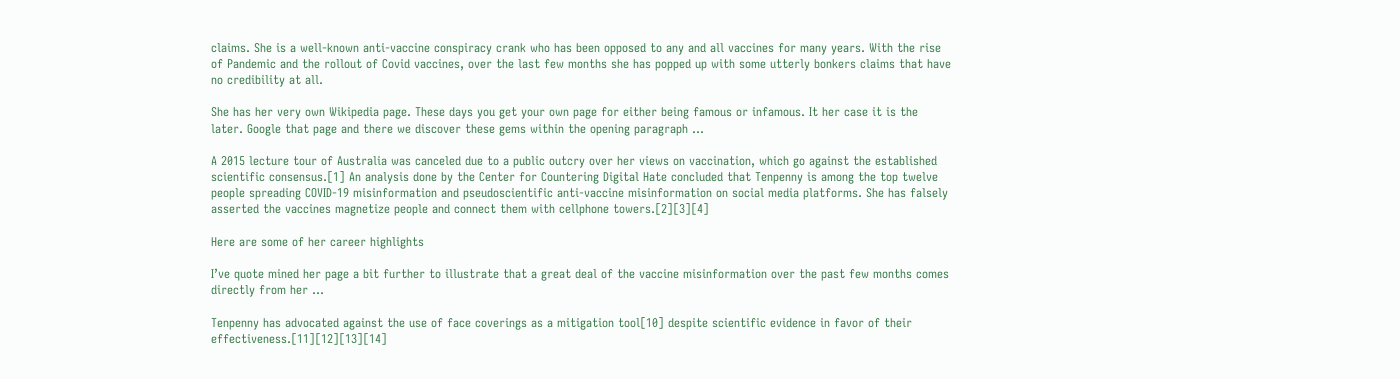claims. She is a well-known anti-vaccine conspiracy crank who has been opposed to any and all vaccines for many years. With the rise of Pandemic and the rollout of Covid vaccines, over the last few months she has popped up with some utterly bonkers claims that have no credibility at all.

She has her very own Wikipedia page. These days you get your own page for either being famous or infamous. It her case it is the later. Google that page and there we discover these gems within the opening paragraph …

A 2015 lecture tour of Australia was canceled due to a public outcry over her views on vaccination, which go against the established scientific consensus.[1] An analysis done by the Center for Countering Digital Hate concluded that Tenpenny is among the top twelve people spreading COVID-19 misinformation and pseudoscientific anti-vaccine misinformation on social media platforms. She has falsely asserted the vaccines magnetize people and connect them with cellphone towers.[2][3][4]

Here are some of her career highlights

I’ve quote mined her page a bit further to illustrate that a great deal of the vaccine misinformation over the past few months comes directly from her …

Tenpenny has advocated against the use of face coverings as a mitigation tool[10] despite scientific evidence in favor of their effectiveness.[11][12][13][14]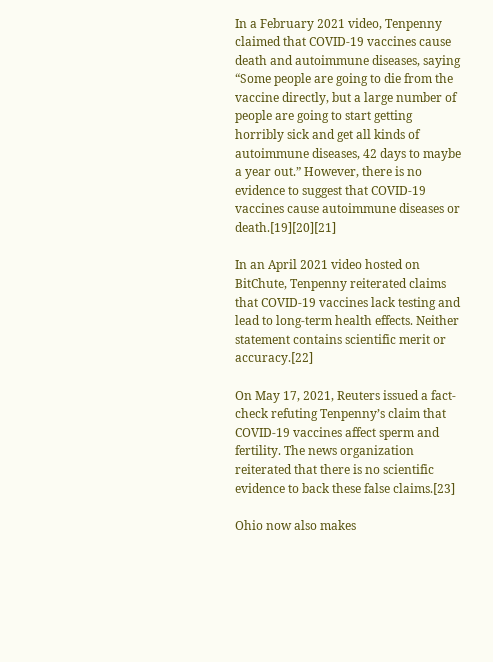In a February 2021 video, Tenpenny claimed that COVID-19 vaccines cause death and autoimmune diseases, saying “Some people are going to die from the vaccine directly, but a large number of people are going to start getting horribly sick and get all kinds of autoimmune diseases, 42 days to maybe a year out.” However, there is no evidence to suggest that COVID-19 vaccines cause autoimmune diseases or death.[19][20][21]

In an April 2021 video hosted on BitChute, Tenpenny reiterated claims that COVID-19 vaccines lack testing and lead to long-term health effects. Neither statement contains scientific merit or accuracy.[22]

On May 17, 2021, Reuters issued a fact-check refuting Tenpenny’s claim that COVID-19 vaccines affect sperm and fertility. The news organization reiterated that there is no scientific evidence to back these false claims.[23]

Ohio now also makes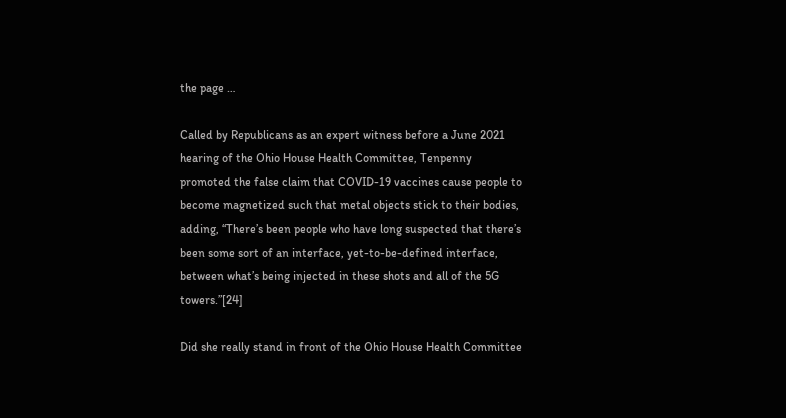the page …

Called by Republicans as an expert witness before a June 2021 hearing of the Ohio House Health Committee, Tenpenny promoted the false claim that COVID-19 vaccines cause people to become magnetized such that metal objects stick to their bodies, adding, “There’s been people who have long suspected that there’s been some sort of an interface, yet-to-be-defined interface, between what’s being injected in these shots and all of the 5G towers.”[24]

Did she really stand in front of the Ohio House Health Committee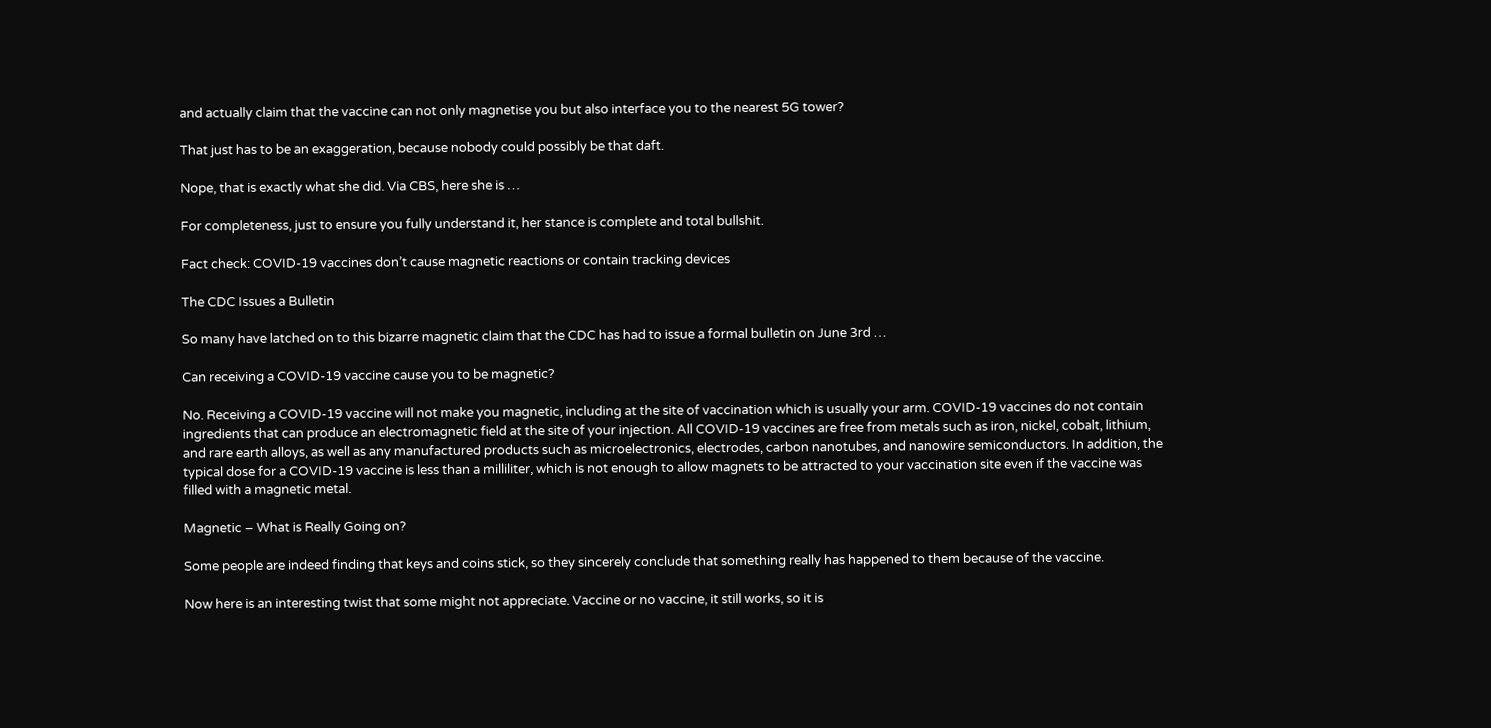and actually claim that the vaccine can not only magnetise you but also interface you to the nearest 5G tower?

That just has to be an exaggeration, because nobody could possibly be that daft.

Nope, that is exactly what she did. Via CBS, here she is …

For completeness, just to ensure you fully understand it, her stance is complete and total bullshit.

Fact check: COVID-19 vaccines don’t cause magnetic reactions or contain tracking devices

The CDC Issues a Bulletin

So many have latched on to this bizarre magnetic claim that the CDC has had to issue a formal bulletin on June 3rd …

Can receiving a COVID-19 vaccine cause you to be magnetic?

No. Receiving a COVID-19 vaccine will not make you magnetic, including at the site of vaccination which is usually your arm. COVID-19 vaccines do not contain ingredients that can produce an electromagnetic field at the site of your injection. All COVID-19 vaccines are free from metals such as iron, nickel, cobalt, lithium, and rare earth alloys, as well as any manufactured products such as microelectronics, electrodes, carbon nanotubes, and nanowire semiconductors. In addition, the typical dose for a COVID-19 vaccine is less than a milliliter, which is not enough to allow magnets to be attracted to your vaccination site even if the vaccine was filled with a magnetic metal.

Magnetic – What is Really Going on?

Some people are indeed finding that keys and coins stick, so they sincerely conclude that something really has happened to them because of the vaccine.

Now here is an interesting twist that some might not appreciate. Vaccine or no vaccine, it still works, so it is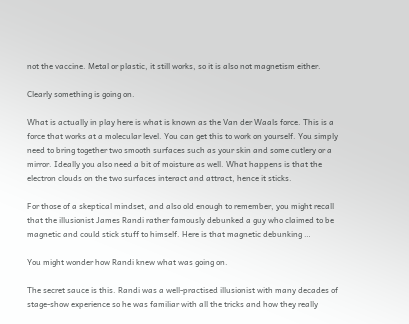not the vaccine. Metal or plastic, it still works, so it is also not magnetism either.

Clearly something is going on.

What is actually in play here is what is known as the Van der Waals force. This is a force that works at a molecular level. You can get this to work on yourself. You simply need to bring together two smooth surfaces such as your skin and some cutlery or a mirror. Ideally you also need a bit of moisture as well. What happens is that the electron clouds on the two surfaces interact and attract, hence it sticks.

For those of a skeptical mindset, and also old enough to remember, you might recall that the illusionist James Randi rather famously debunked a guy who claimed to be magnetic and could stick stuff to himself. Here is that magnetic debunking …

You might wonder how Randi knew what was going on.

The secret sauce is this. Randi was a well-practised illusionist with many decades of stage-show experience so he was familiar with all the tricks and how they really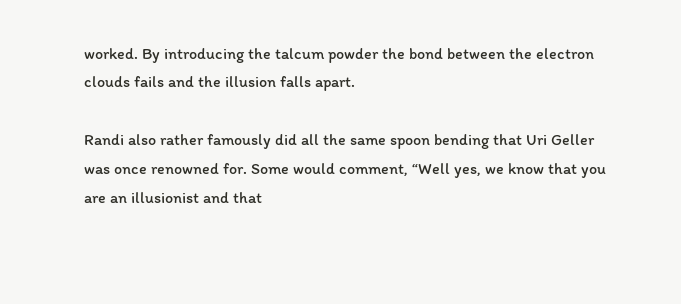worked. By introducing the talcum powder the bond between the electron clouds fails and the illusion falls apart.

Randi also rather famously did all the same spoon bending that Uri Geller was once renowned for. Some would comment, “Well yes, we know that you are an illusionist and that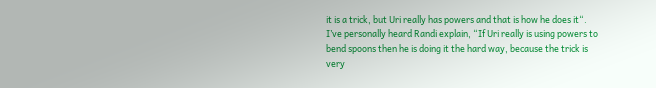it is a trick, but Uri really has powers and that is how he does it“. I’ve personally heard Randi explain, “If Uri really is using powers to bend spoons then he is doing it the hard way, because the trick is very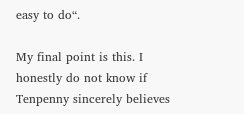easy to do“.

My final point is this. I honestly do not know if Tenpenny sincerely believes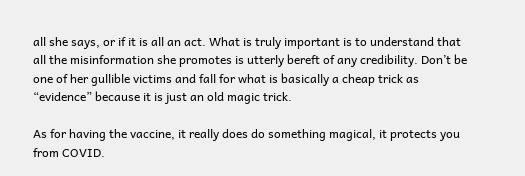all she says, or if it is all an act. What is truly important is to understand that all the misinformation she promotes is utterly bereft of any credibility. Don’t be one of her gullible victims and fall for what is basically a cheap trick as “evidence” because it is just an old magic trick.

As for having the vaccine, it really does do something magical, it protects you from COVID.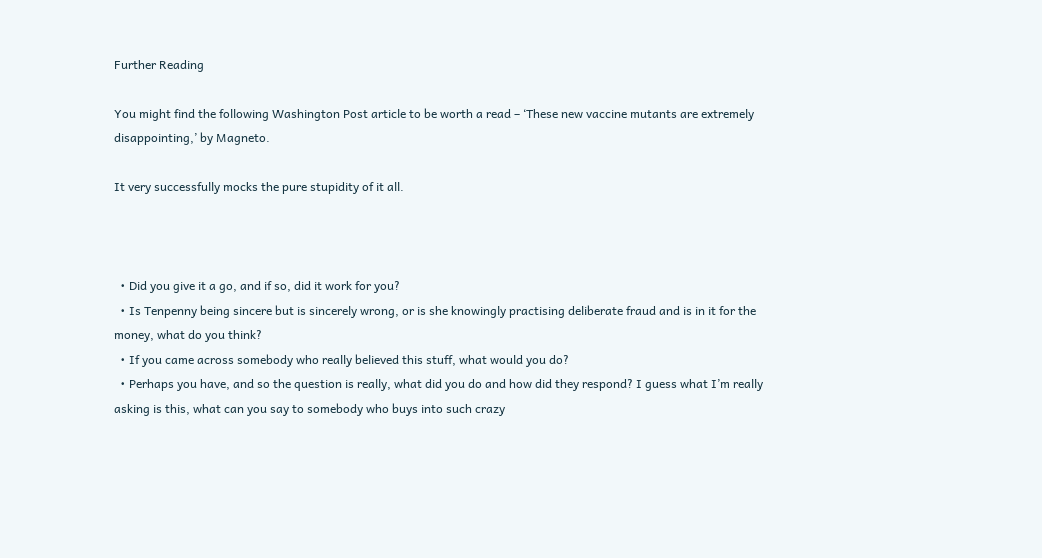Further Reading

You might find the following Washington Post article to be worth a read – ‘These new vaccine mutants are extremely disappointing,’ by Magneto.

It very successfully mocks the pure stupidity of it all.



  • Did you give it a go, and if so, did it work for you?
  • Is Tenpenny being sincere but is sincerely wrong, or is she knowingly practising deliberate fraud and is in it for the money, what do you think?
  • If you came across somebody who really believed this stuff, what would you do?
  • Perhaps you have, and so the question is really, what did you do and how did they respond? I guess what I’m really asking is this, what can you say to somebody who buys into such crazy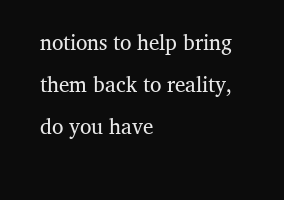notions to help bring them back to reality, do you have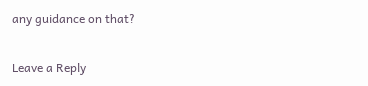any guidance on that?

Leave a Reply